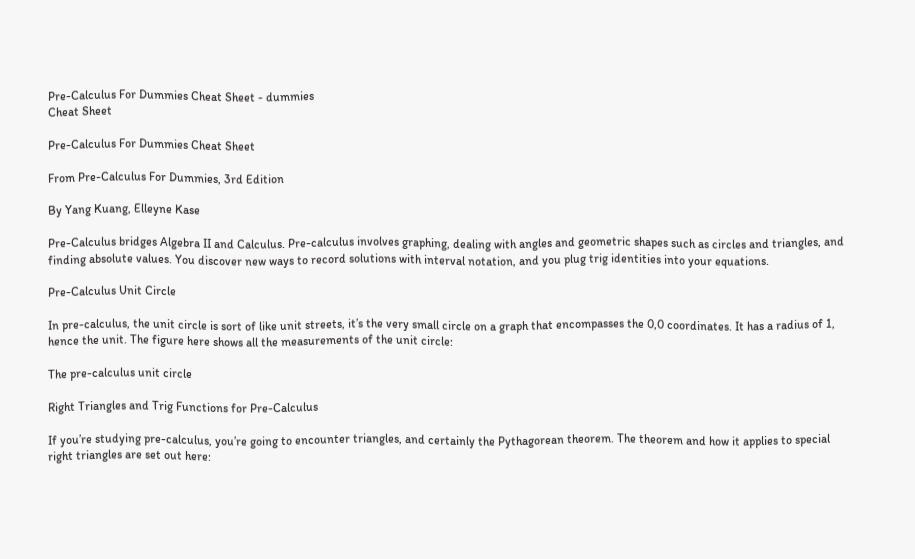Pre-Calculus For Dummies Cheat Sheet - dummies
Cheat Sheet

Pre-Calculus For Dummies Cheat Sheet

From Pre-Calculus For Dummies, 3rd Edition

By Yang Kuang, Elleyne Kase

Pre-Calculus bridges Algebra II and Calculus. Pre-calculus involves graphing, dealing with angles and geometric shapes such as circles and triangles, and finding absolute values. You discover new ways to record solutions with interval notation, and you plug trig identities into your equations.

Pre-Calculus Unit Circle

In pre-calculus, the unit circle is sort of like unit streets, it’s the very small circle on a graph that encompasses the 0,0 coordinates. It has a radius of 1, hence the unit. The figure here shows all the measurements of the unit circle:

The pre-calculus unit circle

Right Triangles and Trig Functions for Pre-Calculus

If you’re studying pre-calculus, you’re going to encounter triangles, and certainly the Pythagorean theorem. The theorem and how it applies to special right triangles are set out here: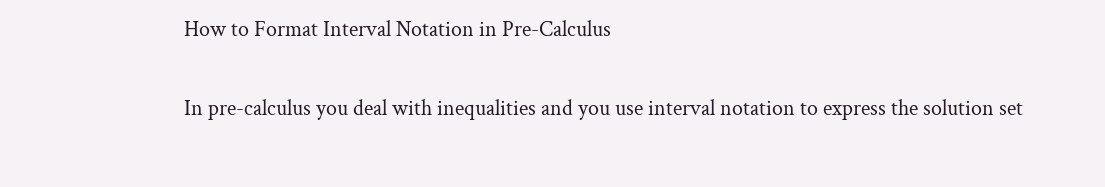How to Format Interval Notation in Pre-Calculus

In pre-calculus you deal with inequalities and you use interval notation to express the solution set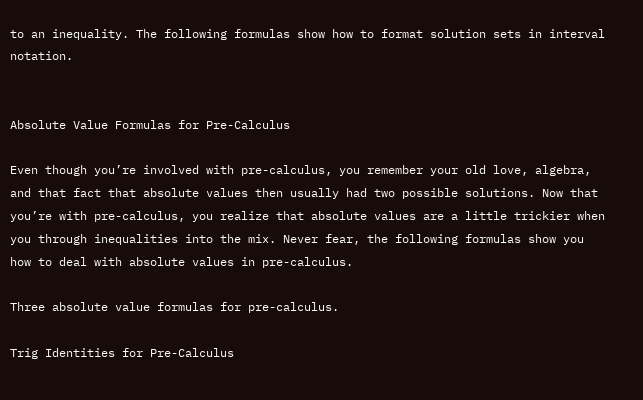to an inequality. The following formulas show how to format solution sets in interval notation.


Absolute Value Formulas for Pre-Calculus

Even though you’re involved with pre-calculus, you remember your old love, algebra, and that fact that absolute values then usually had two possible solutions. Now that you’re with pre-calculus, you realize that absolute values are a little trickier when you through inequalities into the mix. Never fear, the following formulas show you how to deal with absolute values in pre-calculus.

Three absolute value formulas for pre-calculus.

Trig Identities for Pre-Calculus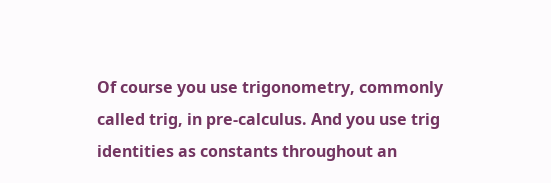Of course you use trigonometry, commonly called trig, in pre-calculus. And you use trig identities as constants throughout an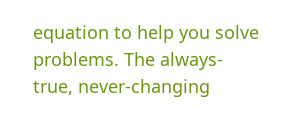equation to help you solve problems. The always-true, never-changing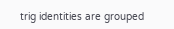trig identities are grouped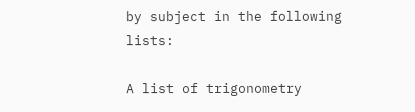by subject in the following lists:

A list of trigonometry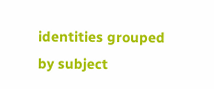identities grouped by subject